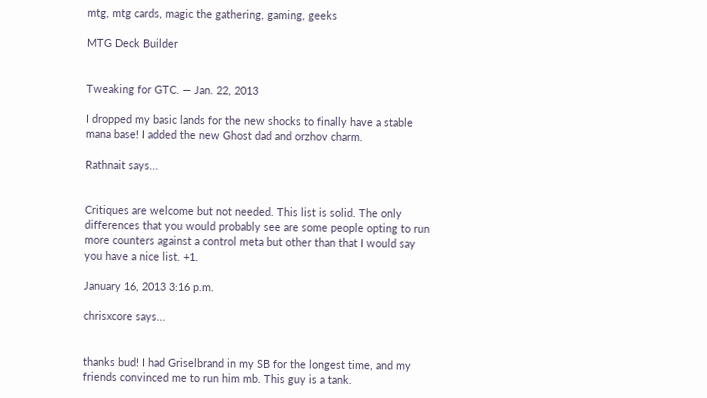mtg, mtg cards, magic the gathering, gaming, geeks

MTG Deck Builder


Tweaking for GTC. — Jan. 22, 2013

I dropped my basic lands for the new shocks to finally have a stable mana base! I added the new Ghost dad and orzhov charm.

Rathnait says...


Critiques are welcome but not needed. This list is solid. The only differences that you would probably see are some people opting to run more counters against a control meta but other than that I would say you have a nice list. +1.

January 16, 2013 3:16 p.m.

chrisxcore says...


thanks bud! I had Griselbrand in my SB for the longest time, and my friends convinced me to run him mb. This guy is a tank.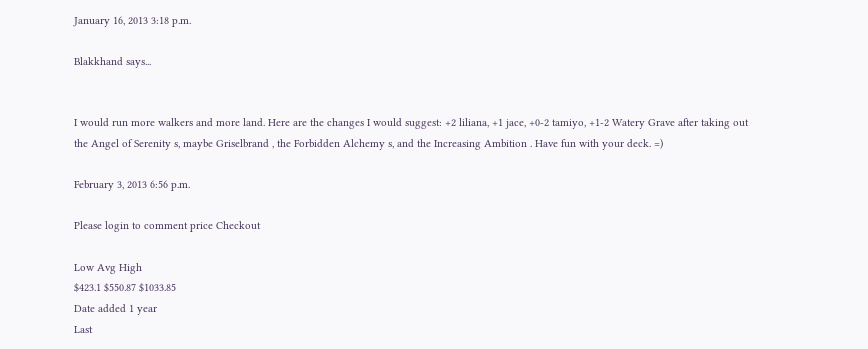January 16, 2013 3:18 p.m.

Blakkhand says...


I would run more walkers and more land. Here are the changes I would suggest: +2 liliana, +1 jace, +0-2 tamiyo, +1-2 Watery Grave after taking out the Angel of Serenity s, maybe Griselbrand , the Forbidden Alchemy s, and the Increasing Ambition . Have fun with your deck. =)

February 3, 2013 6:56 p.m.

Please login to comment price Checkout

Low Avg High
$423.1 $550.87 $1033.85
Date added 1 year
Last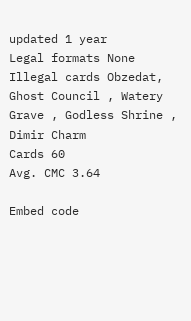updated 1 year
Legal formats None
Illegal cards Obzedat, Ghost Council , Watery Grave , Godless Shrine , Dimir Charm
Cards 60
Avg. CMC 3.64

Embed code